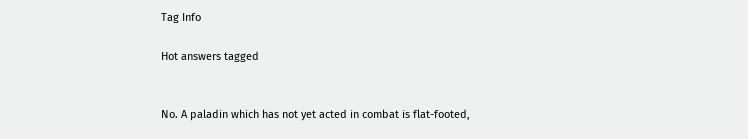Tag Info

Hot answers tagged


No. A paladin which has not yet acted in combat is flat-footed,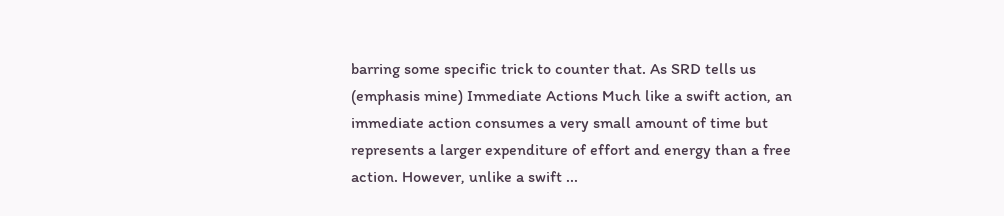barring some specific trick to counter that. As SRD tells us (emphasis mine) Immediate Actions Much like a swift action, an immediate action consumes a very small amount of time but represents a larger expenditure of effort and energy than a free action. However, unlike a swift ...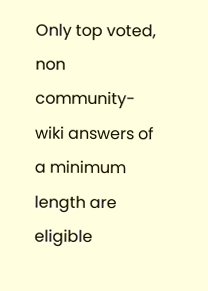Only top voted, non community-wiki answers of a minimum length are eligible